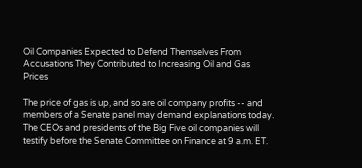Oil Companies Expected to Defend Themselves From Accusations They Contributed to Increasing Oil and Gas Prices

The price of gas is up, and so are oil company profits -- and members of a Senate panel may demand explanations today. The CEOs and presidents of the Big Five oil companies will testify before the Senate Committee on Finance at 9 a.m. ET.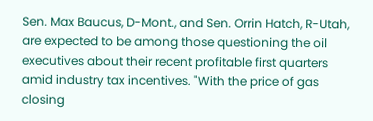Sen. Max Baucus, D-Mont., and Sen. Orrin Hatch, R-Utah, are expected to be among those questioning the oil executives about their recent profitable first quarters amid industry tax incentives. "With the price of gas closing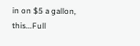in on $5 a gallon, this...Full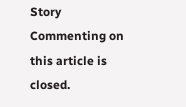Story
Commenting on this article is closed.